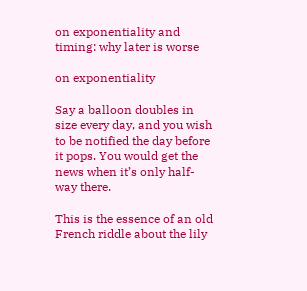on exponentiality and timing: why later is worse

on exponentiality

Say a balloon doubles in size every day, and you wish to be notified the day before it pops. You would get the news when it’s only half-way there.

This is the essence of an old French riddle about the lily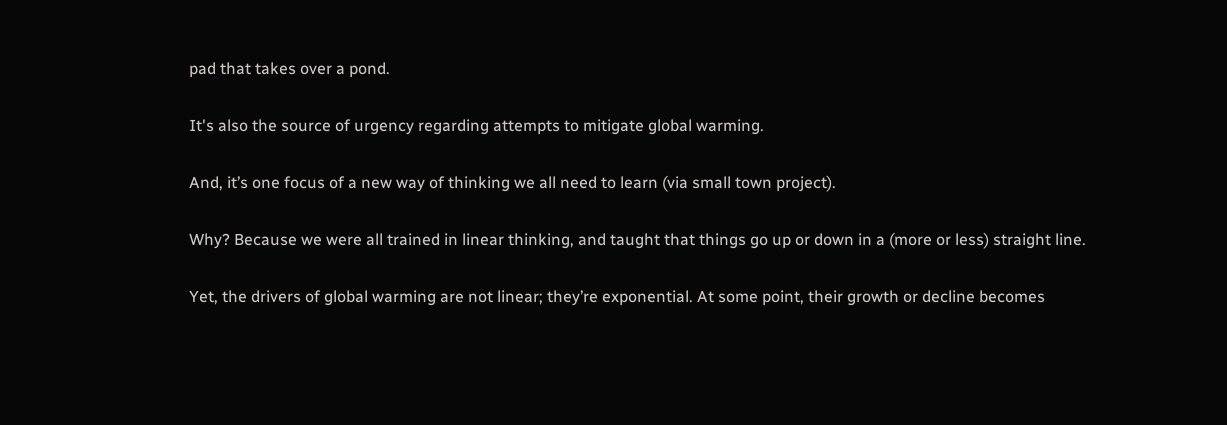pad that takes over a pond.

It's also the source of urgency regarding attempts to mitigate global warming.

And, it’s one focus of a new way of thinking we all need to learn (via small town project).

Why? Because we were all trained in linear thinking, and taught that things go up or down in a (more or less) straight line.

Yet, the drivers of global warming are not linear; they’re exponential. At some point, their growth or decline becomes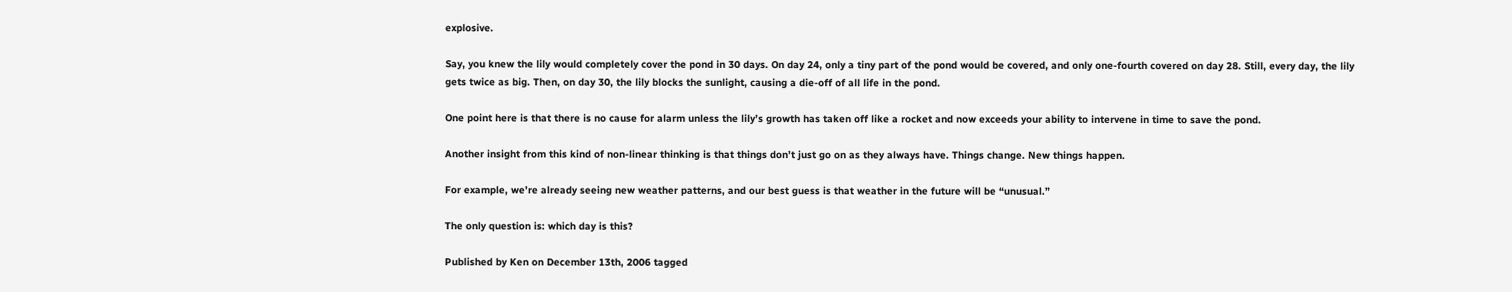explosive.

Say, you knew the lily would completely cover the pond in 30 days. On day 24, only a tiny part of the pond would be covered, and only one-fourth covered on day 28. Still, every day, the lily gets twice as big. Then, on day 30, the lily blocks the sunlight, causing a die-off of all life in the pond.

One point here is that there is no cause for alarm unless the lily’s growth has taken off like a rocket and now exceeds your ability to intervene in time to save the pond.

Another insight from this kind of non-linear thinking is that things don’t just go on as they always have. Things change. New things happen.

For example, we’re already seeing new weather patterns, and our best guess is that weather in the future will be “unusual.”

The only question is: which day is this?

Published by Ken on December 13th, 2006 tagged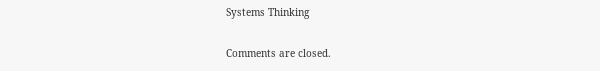Systems Thinking

Comments are closed.